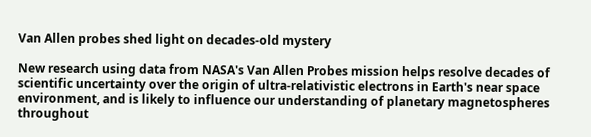Van Allen probes shed light on decades-old mystery

New research using data from NASA's Van Allen Probes mission helps resolve decades of scientific uncertainty over the origin of ultra-relativistic electrons in Earth's near space environment, and is likely to influence our understanding of planetary magnetospheres throughout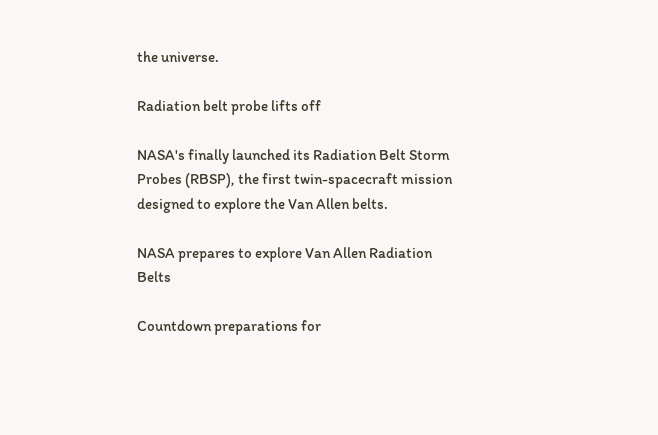the universe.

Radiation belt probe lifts off

NASA's finally launched its Radiation Belt Storm Probes (RBSP), the first twin-spacecraft mission designed to explore the Van Allen belts.

NASA prepares to explore Van Allen Radiation Belts

Countdown preparations for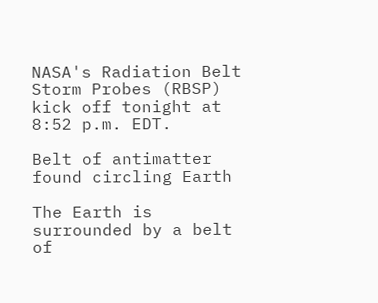NASA's Radiation Belt Storm Probes (RBSP) kick off tonight at 8:52 p.m. EDT.

Belt of antimatter found circling Earth

The Earth is surrounded by a belt of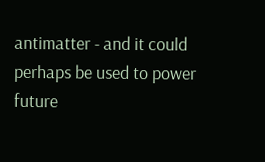antimatter - and it could perhaps be used to power future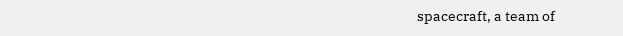spacecraft, a team of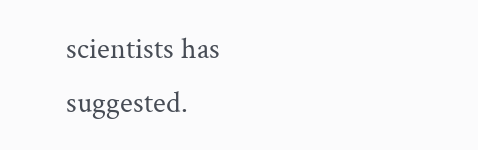scientists has suggested.